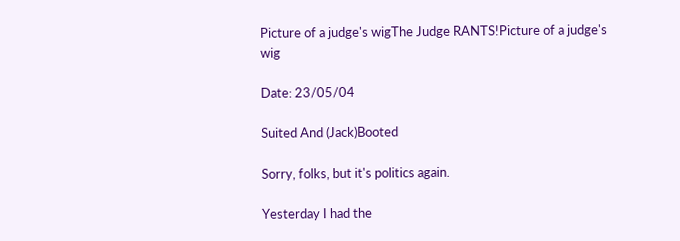Picture of a judge's wigThe Judge RANTS!Picture of a judge's wig

Date: 23/05/04

Suited And (Jack)Booted

Sorry, folks, but it's politics again.

Yesterday I had the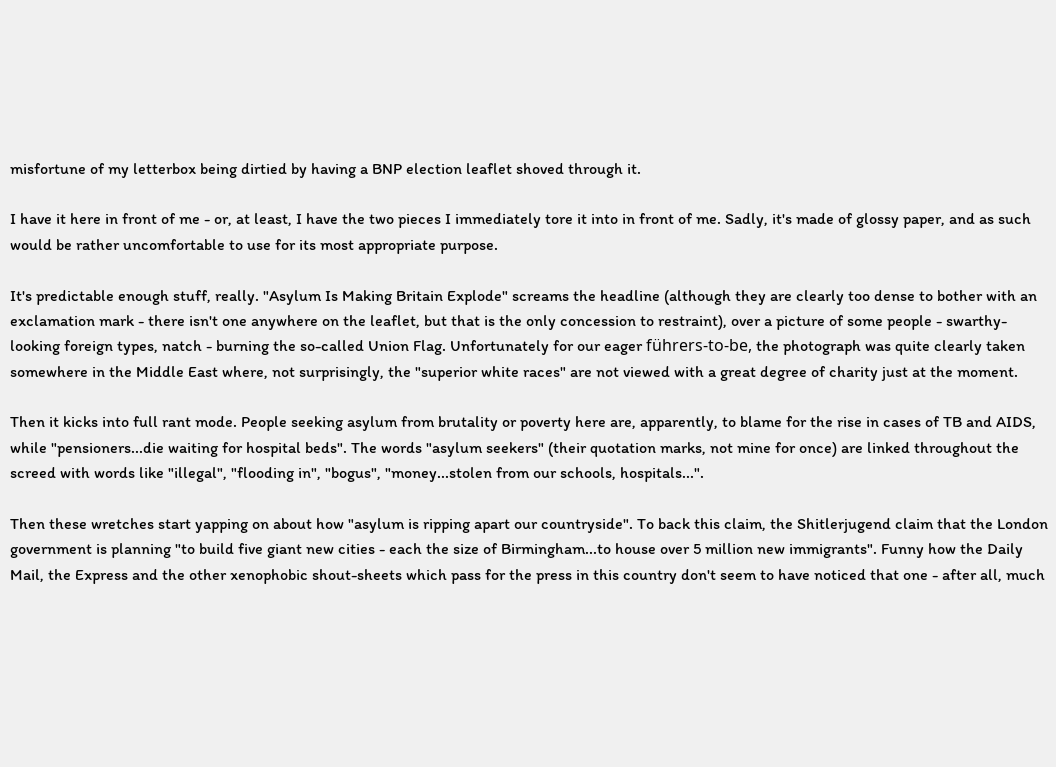misfortune of my letterbox being dirtied by having a BNP election leaflet shoved through it.

I have it here in front of me - or, at least, I have the two pieces I immediately tore it into in front of me. Sadly, it's made of glossy paper, and as such would be rather uncomfortable to use for its most appropriate purpose.

It's predictable enough stuff, really. "Asylum Is Making Britain Explode" screams the headline (although they are clearly too dense to bother with an exclamation mark - there isn't one anywhere on the leaflet, but that is the only concession to restraint), over a picture of some people - swarthy-looking foreign types, natch - burning the so-called Union Flag. Unfortunately for our eager führers-to-be, the photograph was quite clearly taken somewhere in the Middle East where, not surprisingly, the "superior white races" are not viewed with a great degree of charity just at the moment.

Then it kicks into full rant mode. People seeking asylum from brutality or poverty here are, apparently, to blame for the rise in cases of TB and AIDS, while "pensioners...die waiting for hospital beds". The words "asylum seekers" (their quotation marks, not mine for once) are linked throughout the screed with words like "illegal", "flooding in", "bogus", "money...stolen from our schools, hospitals...".

Then these wretches start yapping on about how "asylum is ripping apart our countryside". To back this claim, the Shitlerjugend claim that the London government is planning "to build five giant new cities - each the size of Birmingham...to house over 5 million new immigrants". Funny how the Daily Mail, the Express and the other xenophobic shout-sheets which pass for the press in this country don't seem to have noticed that one - after all, much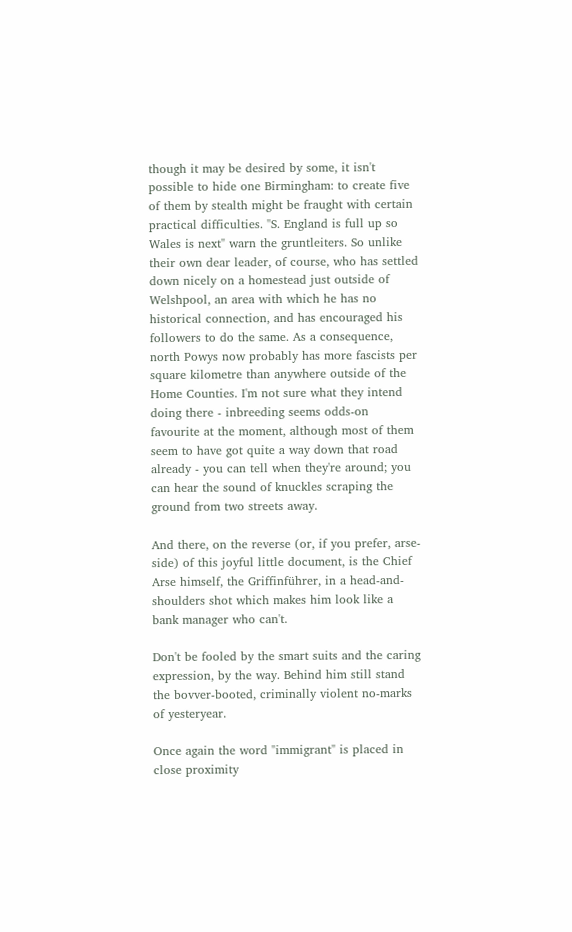though it may be desired by some, it isn't possible to hide one Birmingham: to create five of them by stealth might be fraught with certain practical difficulties. "S. England is full up so Wales is next" warn the gruntleiters. So unlike their own dear leader, of course, who has settled down nicely on a homestead just outside of Welshpool, an area with which he has no historical connection, and has encouraged his followers to do the same. As a consequence, north Powys now probably has more fascists per square kilometre than anywhere outside of the Home Counties. I'm not sure what they intend doing there - inbreeding seems odds-on favourite at the moment, although most of them seem to have got quite a way down that road already - you can tell when they're around; you can hear the sound of knuckles scraping the ground from two streets away.

And there, on the reverse (or, if you prefer, arse-side) of this joyful little document, is the Chief Arse himself, the Griffinführer, in a head-and-shoulders shot which makes him look like a bank manager who can't.

Don't be fooled by the smart suits and the caring expression, by the way. Behind him still stand the bovver-booted, criminally violent no-marks of yesteryear.

Once again the word "immigrant" is placed in close proximity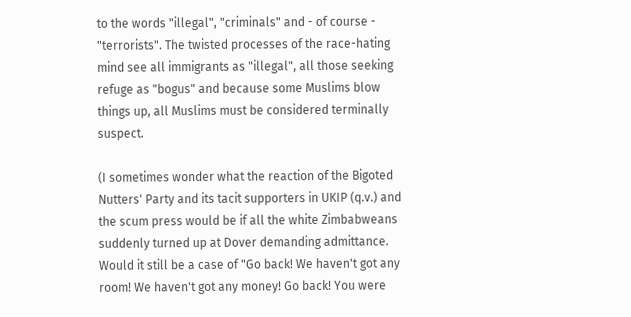to the words "illegal", "criminals" and - of course - "terrorists". The twisted processes of the race-hating mind see all immigrants as "illegal", all those seeking refuge as "bogus" and because some Muslims blow things up, all Muslims must be considered terminally suspect.

(I sometimes wonder what the reaction of the Bigoted Nutters' Party and its tacit supporters in UKIP (q.v.) and the scum press would be if all the white Zimbabweans suddenly turned up at Dover demanding admittance. Would it still be a case of "Go back! We haven't got any room! We haven't got any money! Go back! You were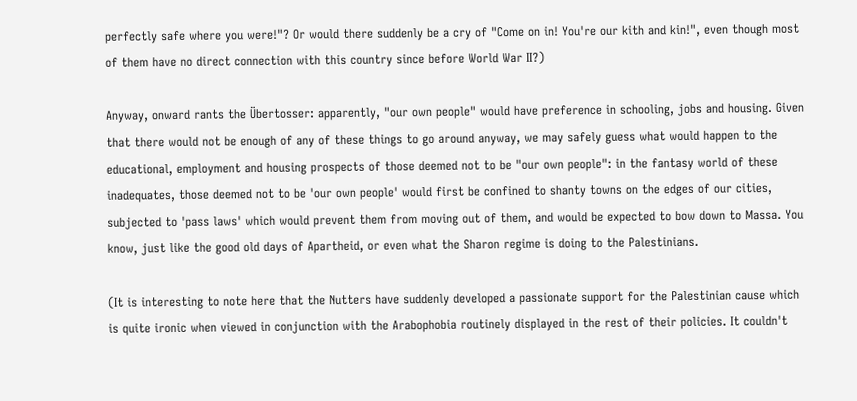perfectly safe where you were!"? Or would there suddenly be a cry of "Come on in! You're our kith and kin!", even though most of them have no direct connection with this country since before World War II?)

Anyway, onward rants the Übertosser: apparently, "our own people" would have preference in schooling, jobs and housing. Given that there would not be enough of any of these things to go around anyway, we may safely guess what would happen to the educational, employment and housing prospects of those deemed not to be "our own people": in the fantasy world of these inadequates, those deemed not to be 'our own people' would first be confined to shanty towns on the edges of our cities, subjected to 'pass laws' which would prevent them from moving out of them, and would be expected to bow down to Massa. You know, just like the good old days of Apartheid, or even what the Sharon regime is doing to the Palestinians.

(It is interesting to note here that the Nutters have suddenly developed a passionate support for the Palestinian cause which is quite ironic when viewed in conjunction with the Arabophobia routinely displayed in the rest of their policies. It couldn't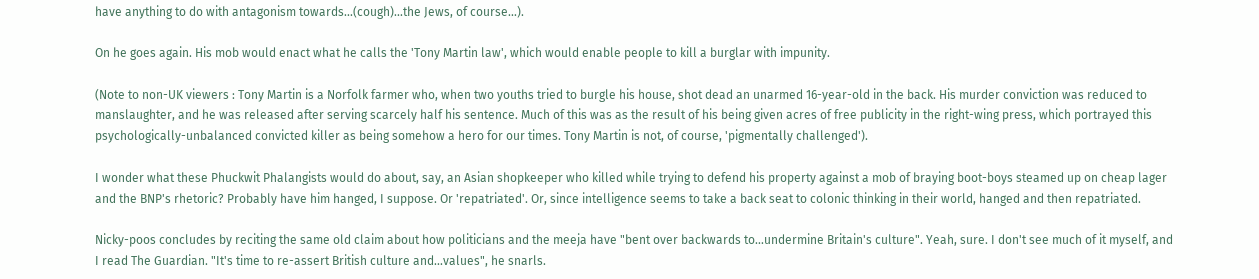have anything to do with antagonism towards...(cough)...the Jews, of course...).

On he goes again. His mob would enact what he calls the 'Tony Martin law', which would enable people to kill a burglar with impunity.

(Note to non-UK viewers : Tony Martin is a Norfolk farmer who, when two youths tried to burgle his house, shot dead an unarmed 16-year-old in the back. His murder conviction was reduced to manslaughter, and he was released after serving scarcely half his sentence. Much of this was as the result of his being given acres of free publicity in the right-wing press, which portrayed this psychologically-unbalanced convicted killer as being somehow a hero for our times. Tony Martin is not, of course, 'pigmentally challenged').

I wonder what these Phuckwit Phalangists would do about, say, an Asian shopkeeper who killed while trying to defend his property against a mob of braying boot-boys steamed up on cheap lager and the BNP's rhetoric? Probably have him hanged, I suppose. Or 'repatriated'. Or, since intelligence seems to take a back seat to colonic thinking in their world, hanged and then repatriated.

Nicky-poos concludes by reciting the same old claim about how politicians and the meeja have "bent over backwards to...undermine Britain's culture". Yeah, sure. I don't see much of it myself, and I read The Guardian. "It's time to re-assert British culture and...values", he snarls.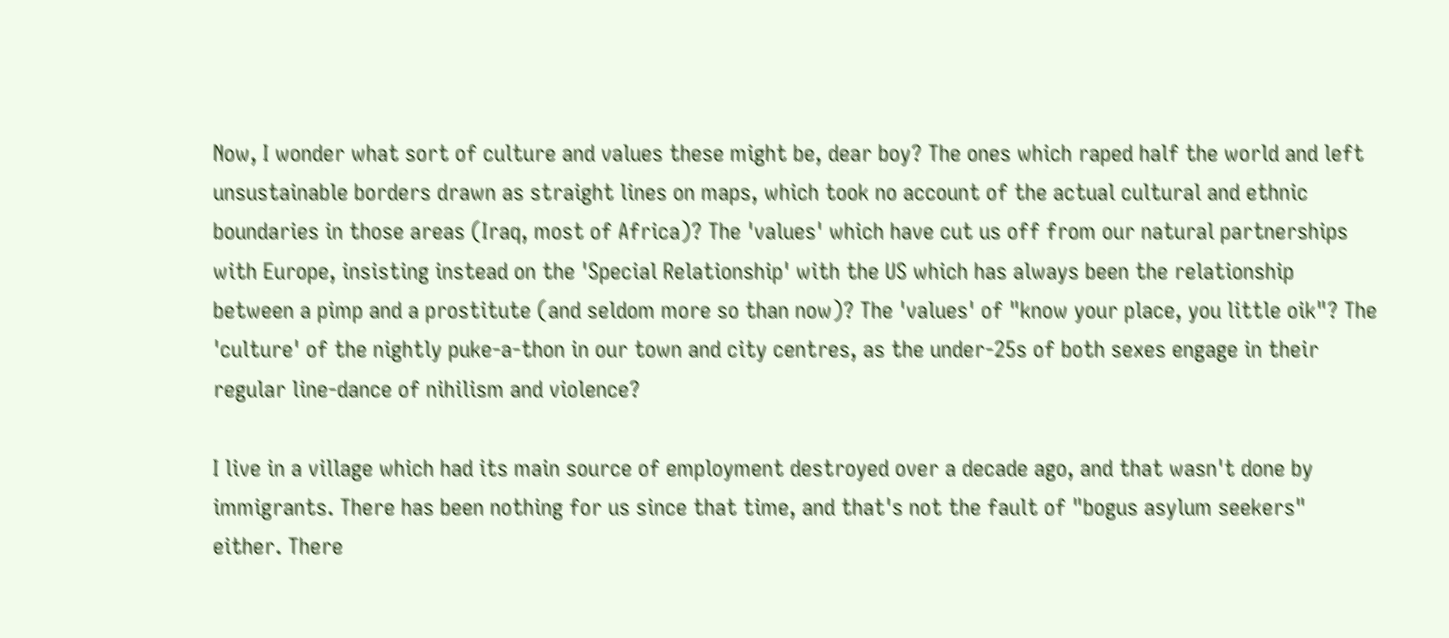Now, I wonder what sort of culture and values these might be, dear boy? The ones which raped half the world and left unsustainable borders drawn as straight lines on maps, which took no account of the actual cultural and ethnic boundaries in those areas (Iraq, most of Africa)? The 'values' which have cut us off from our natural partnerships with Europe, insisting instead on the 'Special Relationship' with the US which has always been the relationship between a pimp and a prostitute (and seldom more so than now)? The 'values' of "know your place, you little oik"? The 'culture' of the nightly puke-a-thon in our town and city centres, as the under-25s of both sexes engage in their regular line-dance of nihilism and violence?

I live in a village which had its main source of employment destroyed over a decade ago, and that wasn't done by immigrants. There has been nothing for us since that time, and that's not the fault of "bogus asylum seekers" either. There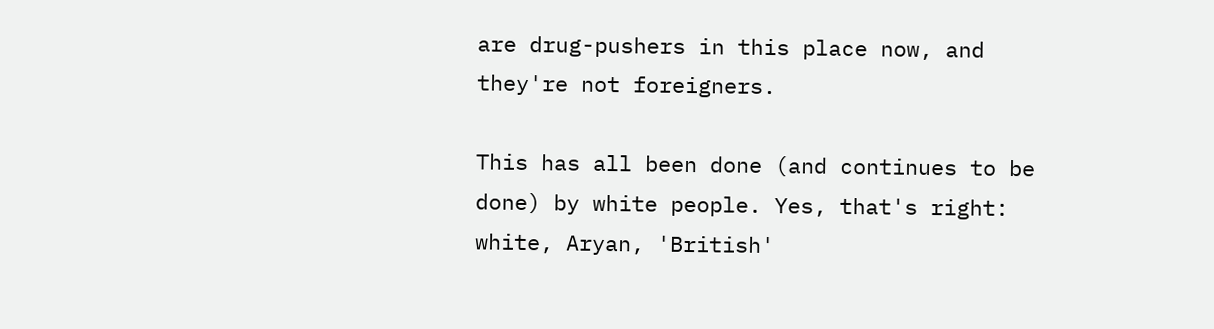are drug-pushers in this place now, and they're not foreigners.

This has all been done (and continues to be done) by white people. Yes, that's right: white, Aryan, 'British'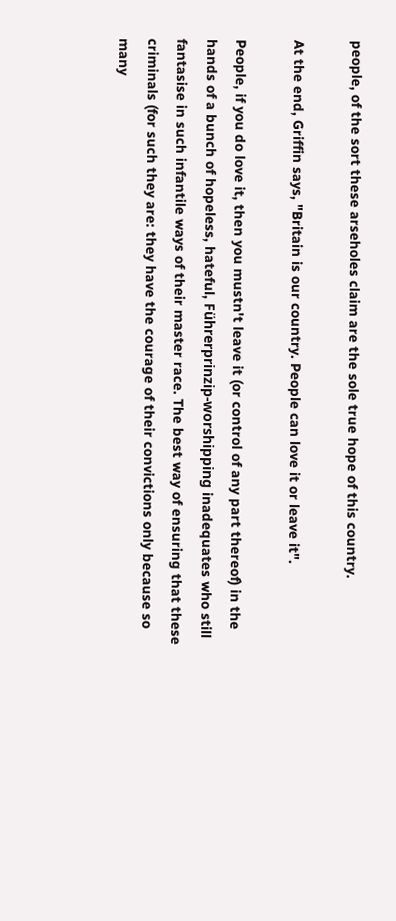people, of the sort these arseholes claim are the sole true hope of this country.

At the end, Griffin says, "Britain is our country. People can love it or leave it".

People, if you do love it, then you mustn't leave it (or control of any part thereof) in the hands of a bunch of hopeless, hateful, Führerprinzip-worshipping inadequates who still fantasise in such infantile ways of their master race. The best way of ensuring that these criminals (for such they are: they have the courage of their convictions only because so many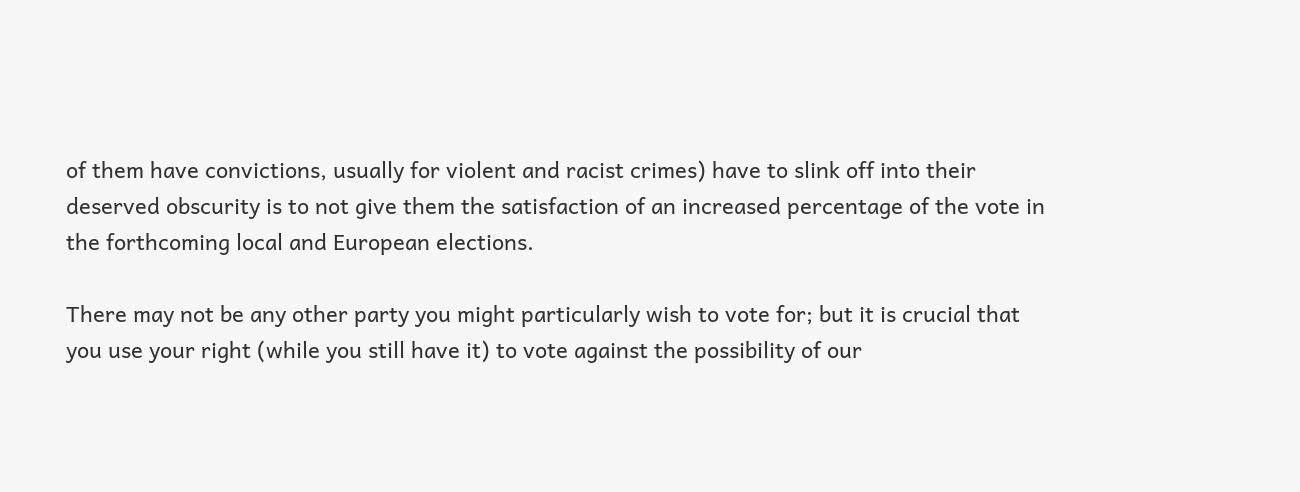of them have convictions, usually for violent and racist crimes) have to slink off into their deserved obscurity is to not give them the satisfaction of an increased percentage of the vote in the forthcoming local and European elections.

There may not be any other party you might particularly wish to vote for; but it is crucial that you use your right (while you still have it) to vote against the possibility of our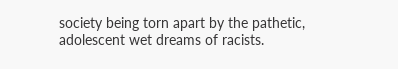society being torn apart by the pathetic, adolescent wet dreams of racists.